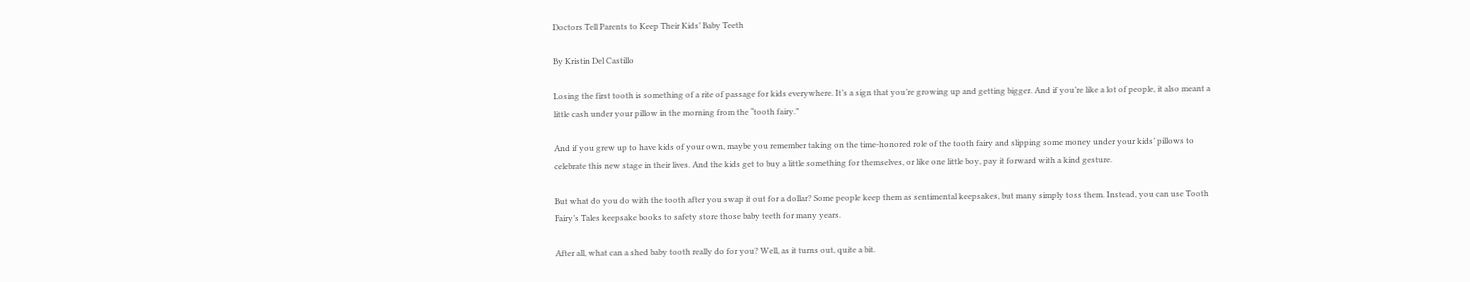Doctors Tell Parents to Keep Their Kids’ Baby Teeth

By Kristin Del Castillo

Losing the first tooth is something of a rite of passage for kids everywhere. It’s a sign that you’re growing up and getting bigger. And if you’re like a lot of people, it also meant a little cash under your pillow in the morning from the “tooth fairy.”

And if you grew up to have kids of your own, maybe you remember taking on the time-honored role of the tooth fairy and slipping some money under your kids’ pillows to celebrate this new stage in their lives. And the kids get to buy a little something for themselves, or like one little boy, pay it forward with a kind gesture.

But what do you do with the tooth after you swap it out for a dollar? Some people keep them as sentimental keepsakes, but many simply toss them. Instead, you can use Tooth Fairy’s Tales keepsake books to safety store those baby teeth for many years.

After all, what can a shed baby tooth really do for you? Well, as it turns out, quite a bit.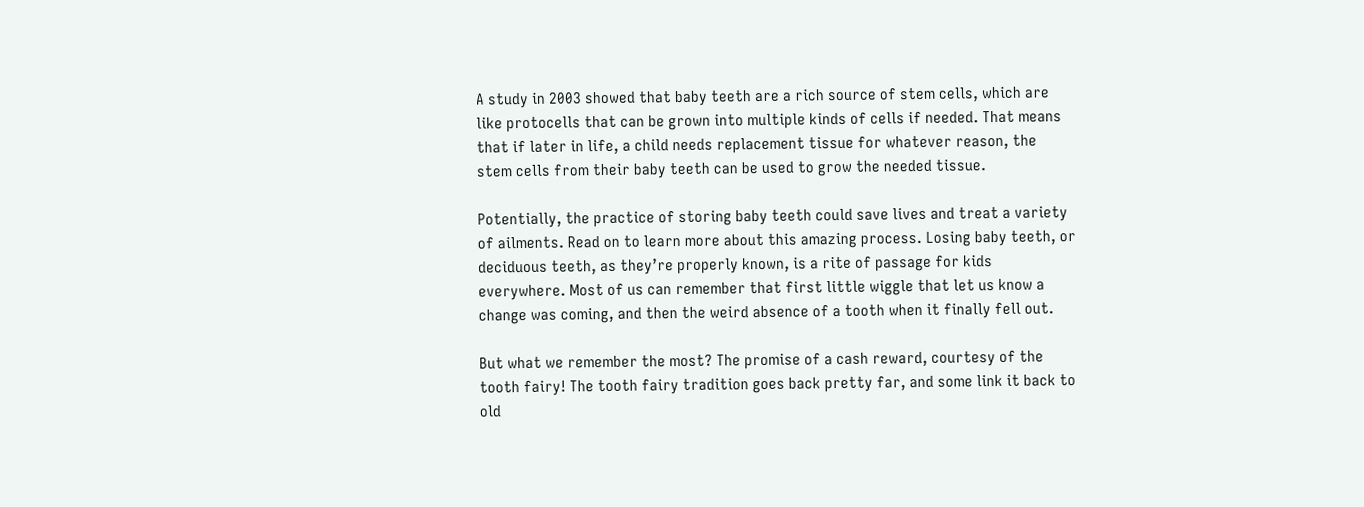A study in 2003 showed that baby teeth are a rich source of stem cells, which are like protocells that can be grown into multiple kinds of cells if needed. That means that if later in life, a child needs replacement tissue for whatever reason, the stem cells from their baby teeth can be used to grow the needed tissue.

Potentially, the practice of storing baby teeth could save lives and treat a variety of ailments. Read on to learn more about this amazing process. Losing baby teeth, or deciduous teeth, as they’re properly known, is a rite of passage for kids everywhere. Most of us can remember that first little wiggle that let us know a change was coming, and then the weird absence of a tooth when it finally fell out.

But what we remember the most? The promise of a cash reward, courtesy of the tooth fairy! The tooth fairy tradition goes back pretty far, and some link it back to old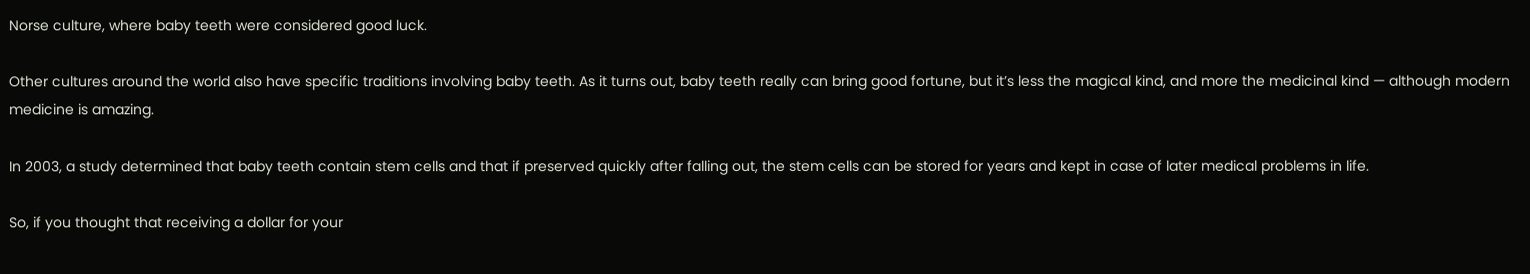Norse culture, where baby teeth were considered good luck.

Other cultures around the world also have specific traditions involving baby teeth. As it turns out, baby teeth really can bring good fortune, but it’s less the magical kind, and more the medicinal kind — although modern medicine is amazing.

In 2003, a study determined that baby teeth contain stem cells and that if preserved quickly after falling out, the stem cells can be stored for years and kept in case of later medical problems in life.

So, if you thought that receiving a dollar for your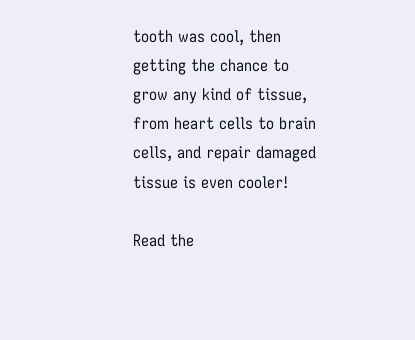tooth was cool, then getting the chance to grow any kind of tissue, from heart cells to brain cells, and repair damaged tissue is even cooler!

Read the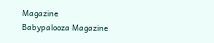Magazine
Babypalooza Magazine